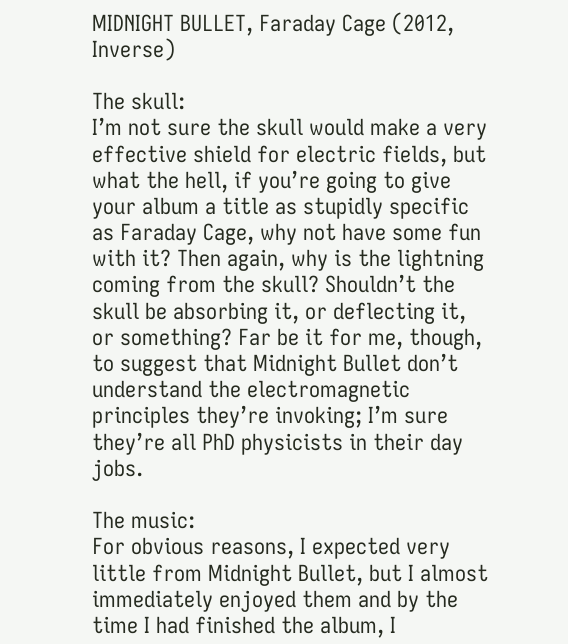MIDNIGHT BULLET, Faraday Cage (2012, Inverse)

The skull:
I’m not sure the skull would make a very effective shield for electric fields, but what the hell, if you’re going to give your album a title as stupidly specific as Faraday Cage, why not have some fun with it? Then again, why is the lightning coming from the skull? Shouldn’t the skull be absorbing it, or deflecting it, or something? Far be it for me, though, to suggest that Midnight Bullet don’t understand the electromagnetic principles they’re invoking; I’m sure they’re all PhD physicists in their day jobs.

The music:
For obvious reasons, I expected very little from Midnight Bullet, but I almost immediately enjoyed them and by the time I had finished the album, I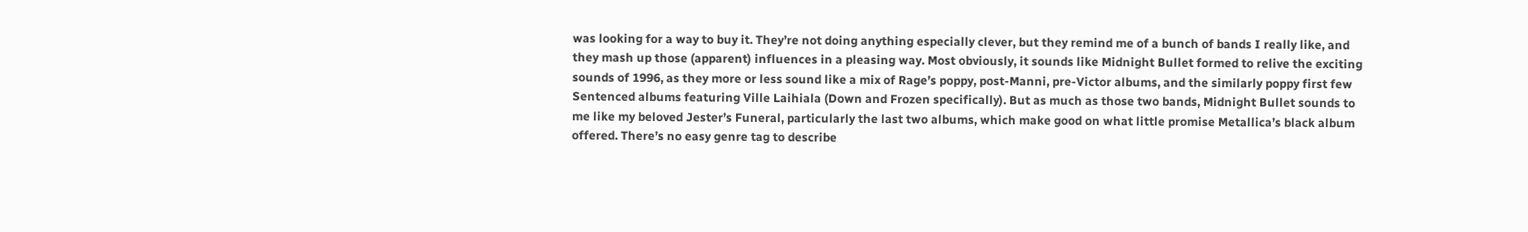was looking for a way to buy it. They’re not doing anything especially clever, but they remind me of a bunch of bands I really like, and they mash up those (apparent) influences in a pleasing way. Most obviously, it sounds like Midnight Bullet formed to relive the exciting sounds of 1996, as they more or less sound like a mix of Rage’s poppy, post-Manni, pre-Victor albums, and the similarly poppy first few Sentenced albums featuring Ville Laihiala (Down and Frozen specifically). But as much as those two bands, Midnight Bullet sounds to me like my beloved Jester’s Funeral, particularly the last two albums, which make good on what little promise Metallica’s black album offered. There’s no easy genre tag to describe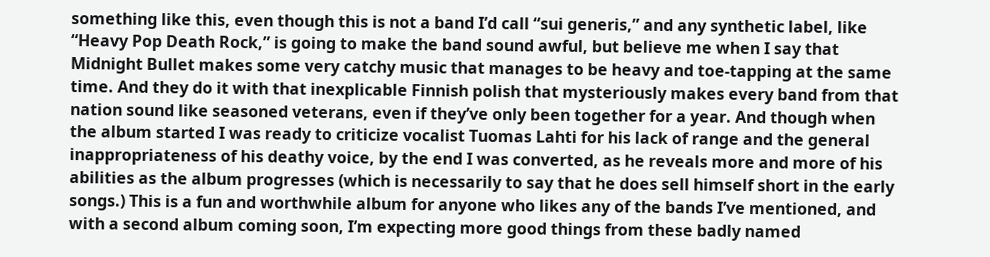something like this, even though this is not a band I’d call “sui generis,” and any synthetic label, like “Heavy Pop Death Rock,” is going to make the band sound awful, but believe me when I say that Midnight Bullet makes some very catchy music that manages to be heavy and toe-tapping at the same time. And they do it with that inexplicable Finnish polish that mysteriously makes every band from that nation sound like seasoned veterans, even if they’ve only been together for a year. And though when the album started I was ready to criticize vocalist Tuomas Lahti for his lack of range and the general inappropriateness of his deathy voice, by the end I was converted, as he reveals more and more of his abilities as the album progresses (which is necessarily to say that he does sell himself short in the early songs.) This is a fun and worthwhile album for anyone who likes any of the bands I’ve mentioned, and with a second album coming soon, I’m expecting more good things from these badly named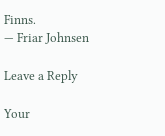Finns.
— Friar Johnsen

Leave a Reply

Your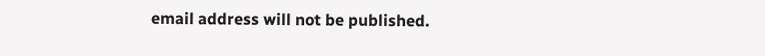email address will not be published.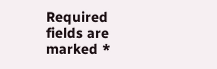Required fields are marked *